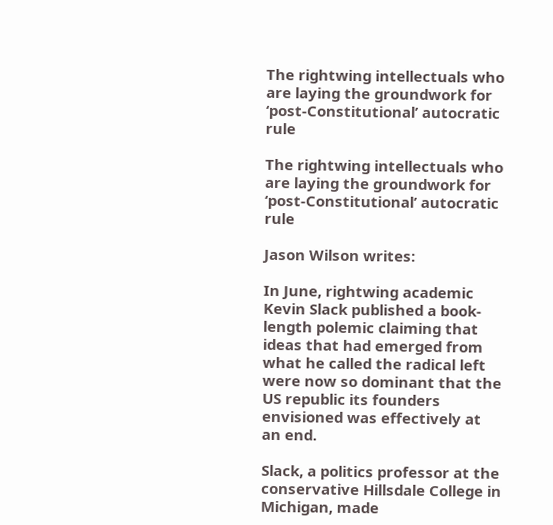The rightwing intellectuals who are laying the groundwork for ‘post-Constitutional’ autocratic rule

The rightwing intellectuals who are laying the groundwork for ‘post-Constitutional’ autocratic rule

Jason Wilson writes:

In June, rightwing academic Kevin Slack published a book-length polemic claiming that ideas that had emerged from what he called the radical left were now so dominant that the US republic its founders envisioned was effectively at an end.

Slack, a politics professor at the conservative Hillsdale College in Michigan, made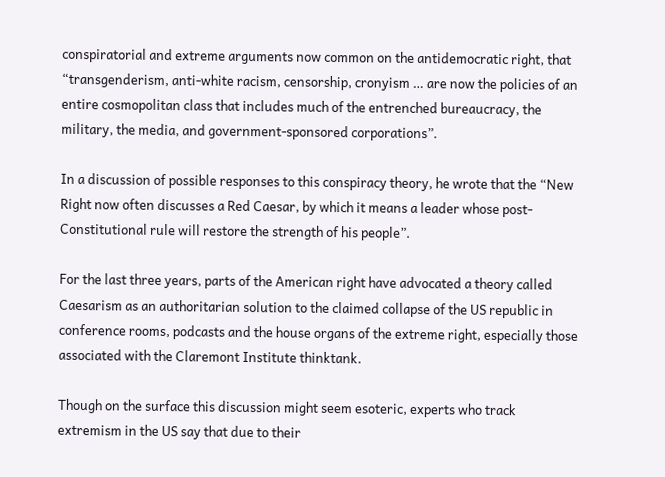conspiratorial and extreme arguments now common on the antidemocratic right, that “transgenderism, anti-white racism, censorship, cronyism … are now the policies of an entire cosmopolitan class that includes much of the entrenched bureaucracy, the military, the media, and government-sponsored corporations”.

In a discussion of possible responses to this conspiracy theory, he wrote that the “New Right now often discusses a Red Caesar, by which it means a leader whose post-Constitutional rule will restore the strength of his people”.

For the last three years, parts of the American right have advocated a theory called Caesarism as an authoritarian solution to the claimed collapse of the US republic in conference rooms, podcasts and the house organs of the extreme right, especially those associated with the Claremont Institute thinktank.

Though on the surface this discussion might seem esoteric, experts who track extremism in the US say that due to their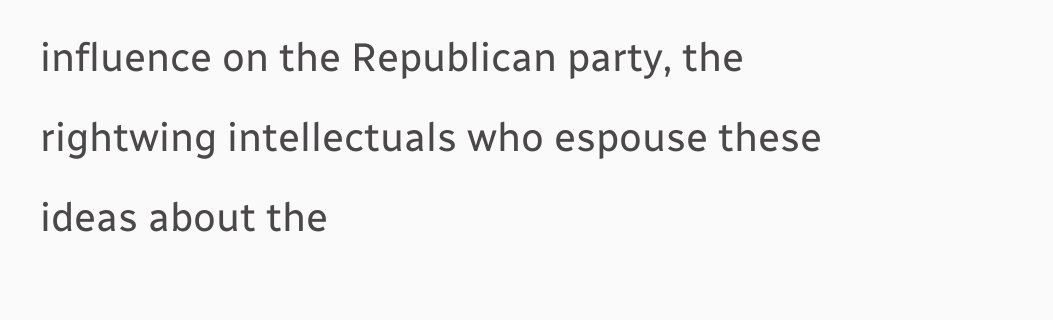influence on the Republican party, the rightwing intellectuals who espouse these ideas about the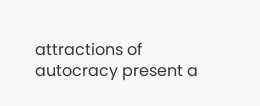attractions of autocracy present a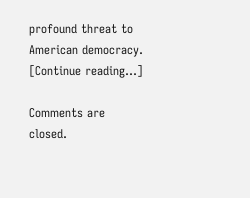profound threat to American democracy. [Continue reading…]

Comments are closed.